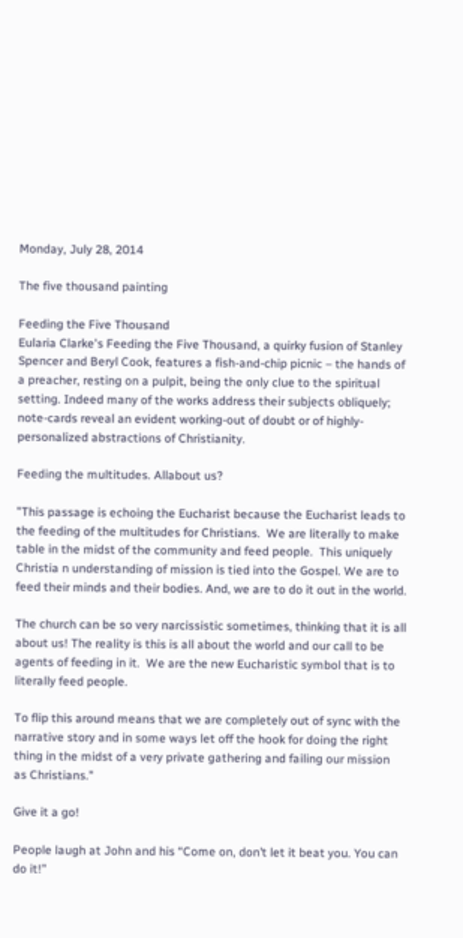Monday, July 28, 2014

The five thousand painting

Feeding the Five Thousand
Eularia Clarke's Feeding the Five Thousand, a quirky fusion of Stanley Spencer and Beryl Cook, features a fish-and-chip picnic – the hands of a preacher, resting on a pulpit, being the only clue to the spiritual setting. Indeed many of the works address their subjects obliquely; note-cards reveal an evident working-out of doubt or of highly-personalized abstractions of Christianity.

Feeding the multitudes. Allabout us?

"This passage is echoing the Eucharist because the Eucharist leads to the feeding of the multitudes for Christians.  We are literally to make table in the midst of the community and feed people.  This uniquely Christia n understanding of mission is tied into the Gospel. We are to feed their minds and their bodies. And, we are to do it out in the world.

The church can be so very narcissistic sometimes, thinking that it is all about us! The reality is this is all about the world and our call to be agents of feeding in it.  We are the new Eucharistic symbol that is to literally feed people.

To flip this around means that we are completely out of sync with the narrative story and in some ways let off the hook for doing the right thing in the midst of a very private gathering and failing our mission as Christians."

Give it a go!

People laugh at John and his “Come on, don’t let it beat you. You can do it!”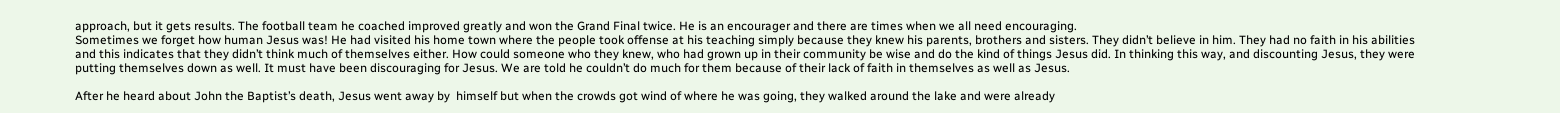approach, but it gets results. The football team he coached improved greatly and won the Grand Final twice. He is an encourager and there are times when we all need encouraging.
Sometimes we forget how human Jesus was! He had visited his home town where the people took offense at his teaching simply because they knew his parents, brothers and sisters. They didn’t believe in him. They had no faith in his abilities and this indicates that they didn’t think much of themselves either. How could someone who they knew, who had grown up in their community be wise and do the kind of things Jesus did. In thinking this way, and discounting Jesus, they were putting themselves down as well. It must have been discouraging for Jesus. We are told he couldn’t do much for them because of their lack of faith in themselves as well as Jesus.

After he heard about John the Baptist’s death, Jesus went away by  himself but when the crowds got wind of where he was going, they walked around the lake and were already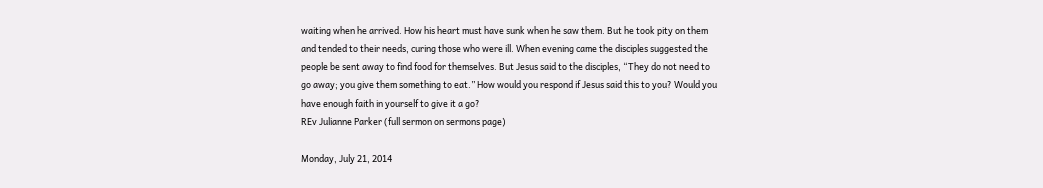waiting when he arrived. How his heart must have sunk when he saw them. But he took pity on them and tended to their needs, curing those who were ill. When evening came the disciples suggested the people be sent away to find food for themselves. But Jesus said to the disciples, “They do not need to go away; you give them something to eat.” How would you respond if Jesus said this to you? Would you have enough faith in yourself to give it a go?
REv Julianne Parker (full sermon on sermons page)

Monday, July 21, 2014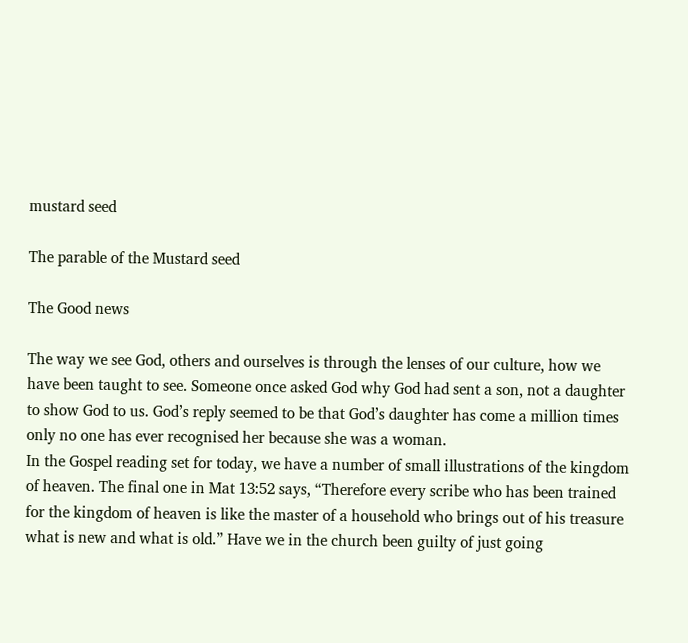mustard seed

The parable of the Mustard seed

The Good news

The way we see God, others and ourselves is through the lenses of our culture, how we have been taught to see. Someone once asked God why God had sent a son, not a daughter to show God to us. God’s reply seemed to be that God’s daughter has come a million times only no one has ever recognised her because she was a woman.
In the Gospel reading set for today, we have a number of small illustrations of the kingdom of heaven. The final one in Mat 13:52 says, “Therefore every scribe who has been trained for the kingdom of heaven is like the master of a household who brings out of his treasure what is new and what is old.” Have we in the church been guilty of just going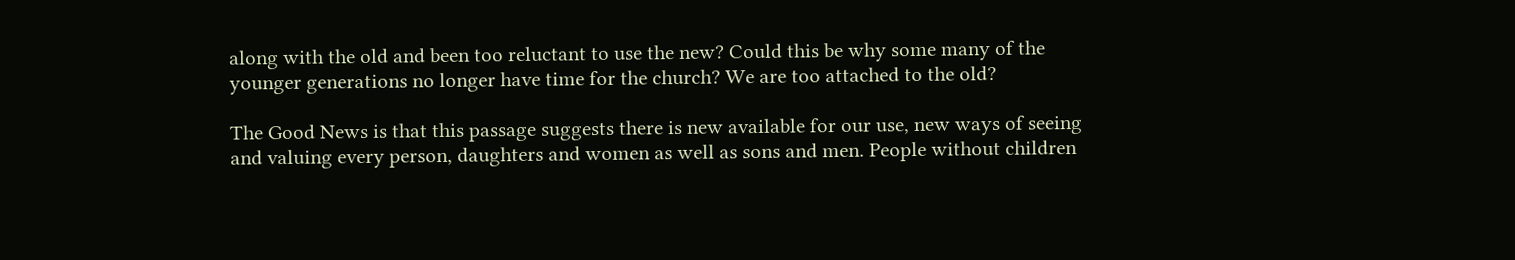along with the old and been too reluctant to use the new? Could this be why some many of the younger generations no longer have time for the church? We are too attached to the old?

The Good News is that this passage suggests there is new available for our use, new ways of seeing and valuing every person, daughters and women as well as sons and men. People without children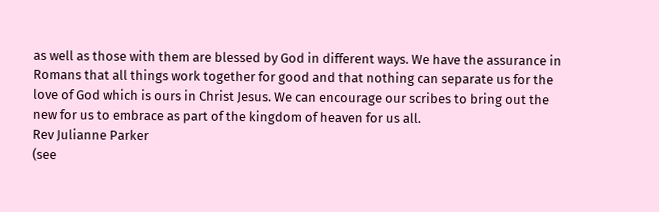as well as those with them are blessed by God in different ways. We have the assurance in Romans that all things work together for good and that nothing can separate us for the love of God which is ours in Christ Jesus. We can encourage our scribes to bring out the new for us to embrace as part of the kingdom of heaven for us all.
Rev Julianne Parker
(see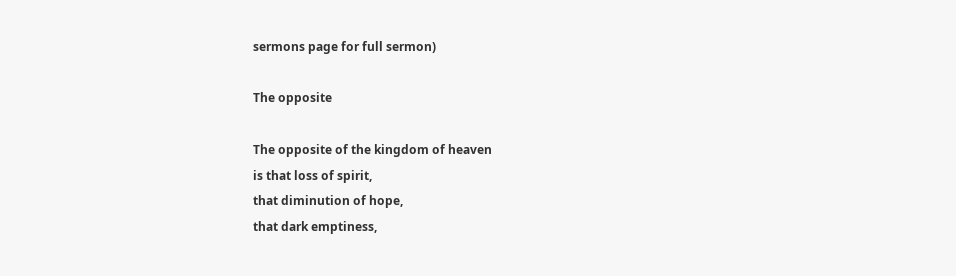sermons page for full sermon)

The opposite

The opposite of the kingdom of heaven
is that loss of spirit,
that diminution of hope,
that dark emptiness,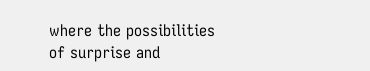where the possibilities
of surprise and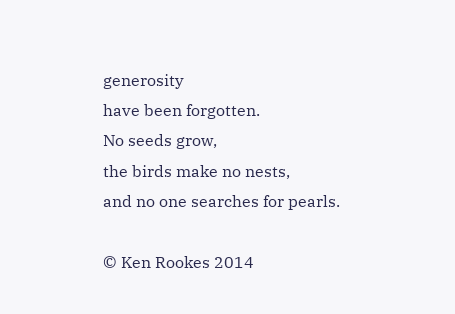generosity
have been forgotten.
No seeds grow,
the birds make no nests,
and no one searches for pearls.

© Ken Rookes 2014